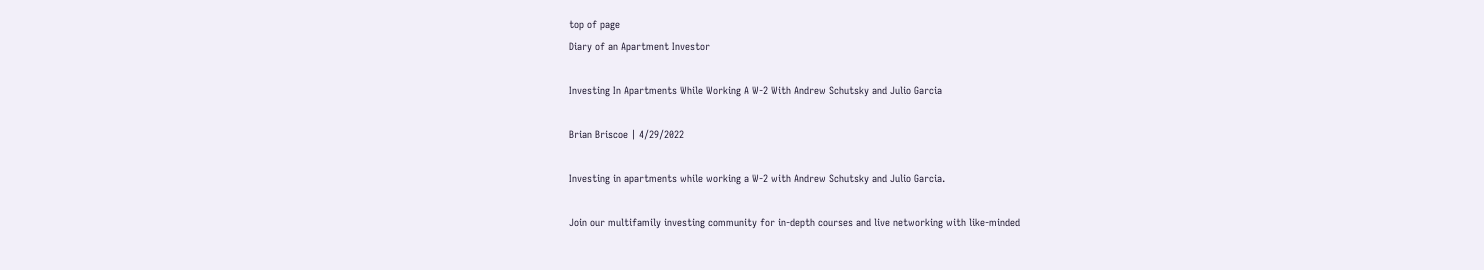top of page
Diary of an Apartment Investor

Investing In Apartments While Working A W-2 With Andrew Schutsky and Julio Garcia

Brian Briscoe | 4/29/2022

Investing in apartments while working a W-2 with Andrew Schutsky and Julio Garcia.

Join our multifamily investing community for in-depth courses and live networking with like-minded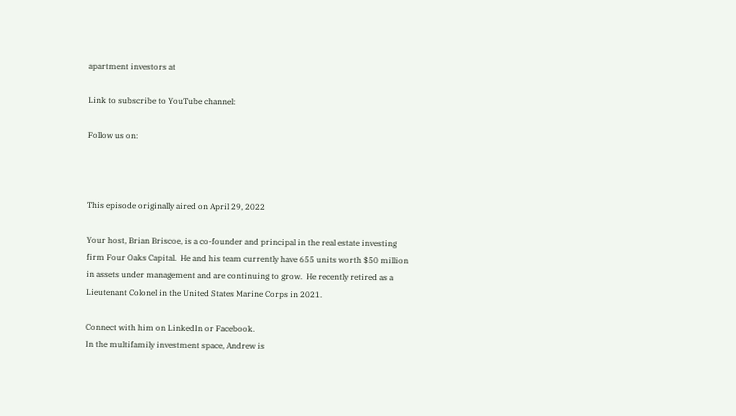apartment investors at

Link to subscribe to YouTube channel:

Follow us on:



This episode originally aired on April 29, 2022

Your host, Brian Briscoe, is a co-founder and principal in the real estate investing firm Four Oaks Capital.  He and his team currently have 655 units worth $50 million in assets under management and are continuing to grow.  He recently retired as a Lieutenant Colonel in the United States Marine Corps in 2021.

Connect with him on LinkedIn or Facebook.
In the multifamily investment space, Andrew is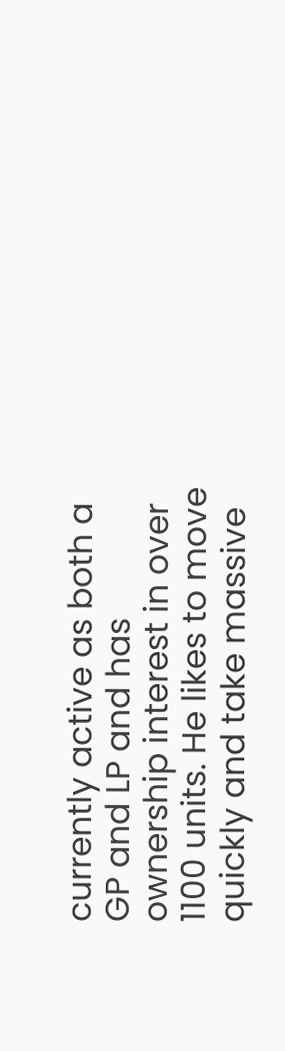currently active as both a GP and LP and has ownership interest in over 1100 units. He likes to move quickly and take massive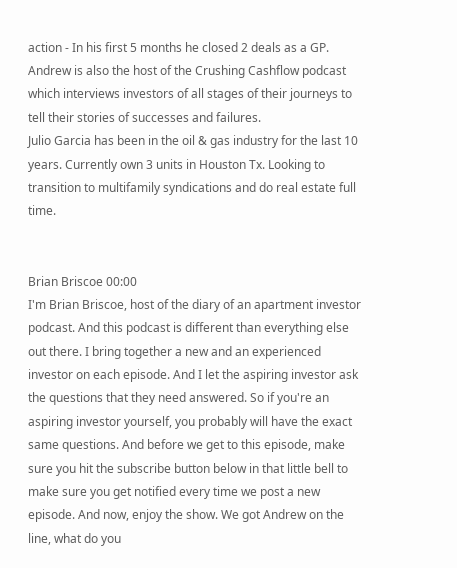action - In his first 5 months he closed 2 deals as a GP. Andrew is also the host of the Crushing Cashflow podcast which interviews investors of all stages of their journeys to tell their stories of successes and failures.
Julio Garcia has been in the oil & gas industry for the last 10 years. Currently own 3 units in Houston Tx. Looking to transition to multifamily syndications and do real estate full time.


Brian Briscoe 00:00
I'm Brian Briscoe, host of the diary of an apartment investor podcast. And this podcast is different than everything else out there. I bring together a new and an experienced investor on each episode. And I let the aspiring investor ask the questions that they need answered. So if you're an aspiring investor yourself, you probably will have the exact same questions. And before we get to this episode, make sure you hit the subscribe button below in that little bell to make sure you get notified every time we post a new episode. And now, enjoy the show. We got Andrew on the line, what do you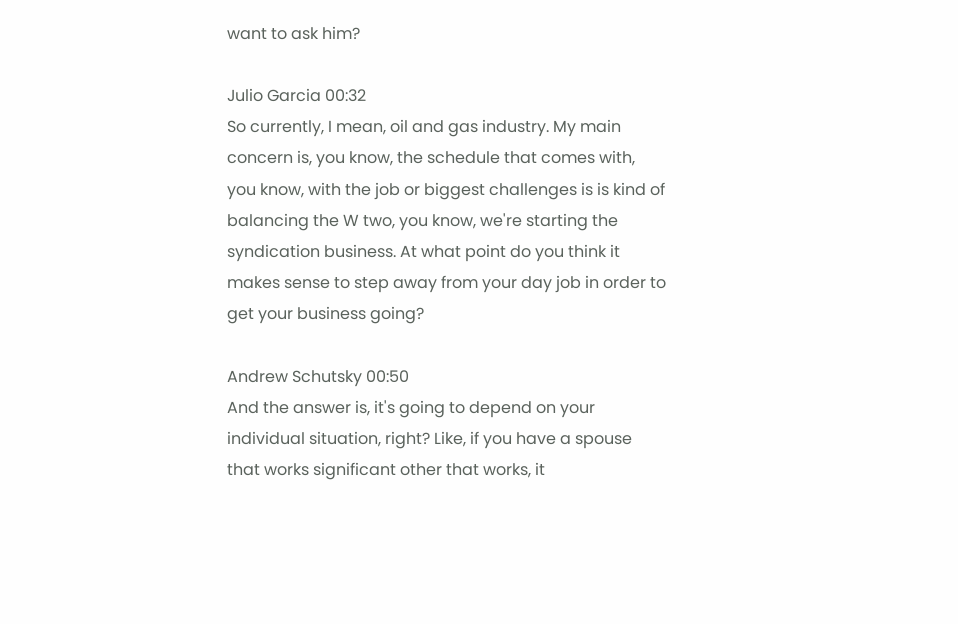want to ask him?

Julio Garcia 00:32
So currently, I mean, oil and gas industry. My main concern is, you know, the schedule that comes with, you know, with the job or biggest challenges is is kind of balancing the W two, you know, we're starting the syndication business. At what point do you think it makes sense to step away from your day job in order to get your business going?

Andrew Schutsky 00:50
And the answer is, it's going to depend on your individual situation, right? Like, if you have a spouse that works significant other that works, it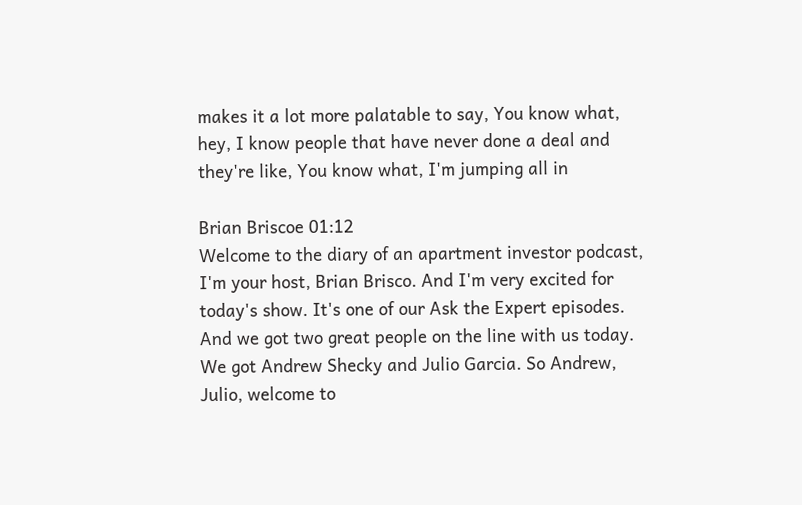makes it a lot more palatable to say, You know what, hey, I know people that have never done a deal and they're like, You know what, I'm jumping all in

Brian Briscoe 01:12
Welcome to the diary of an apartment investor podcast, I'm your host, Brian Brisco. And I'm very excited for today's show. It's one of our Ask the Expert episodes. And we got two great people on the line with us today. We got Andrew Shecky and Julio Garcia. So Andrew, Julio, welcome to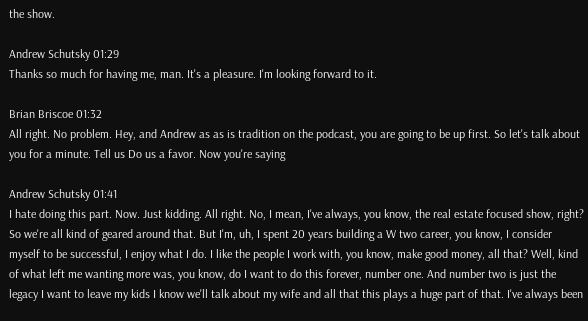the show.

Andrew Schutsky 01:29
Thanks so much for having me, man. It's a pleasure. I'm looking forward to it.

Brian Briscoe 01:32
All right. No problem. Hey, and Andrew as as is tradition on the podcast, you are going to be up first. So let's talk about you for a minute. Tell us Do us a favor. Now you're saying

Andrew Schutsky 01:41
I hate doing this part. Now. Just kidding. All right. No, I mean, I've always, you know, the real estate focused show, right? So we're all kind of geared around that. But I'm, uh, I spent 20 years building a W two career, you know, I consider myself to be successful, I enjoy what I do. I like the people I work with, you know, make good money, all that? Well, kind of what left me wanting more was, you know, do I want to do this forever, number one. And number two is just the legacy I want to leave my kids I know we'll talk about my wife and all that this plays a huge part of that. I've always been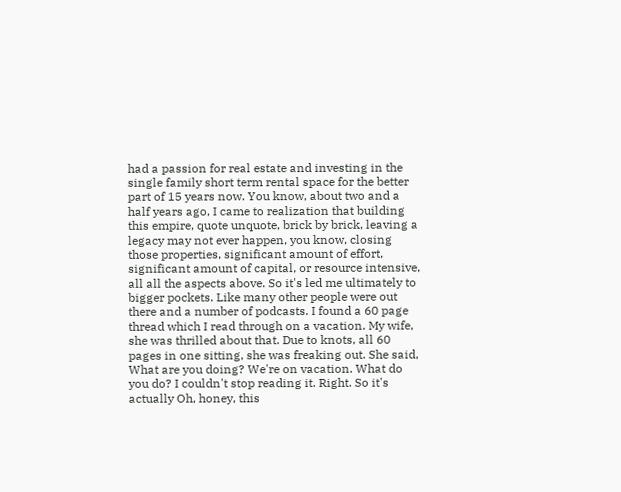had a passion for real estate and investing in the single family short term rental space for the better part of 15 years now. You know, about two and a half years ago, I came to realization that building this empire, quote unquote, brick by brick, leaving a legacy may not ever happen, you know, closing those properties, significant amount of effort, significant amount of capital, or resource intensive, all all the aspects above. So it's led me ultimately to bigger pockets. Like many other people were out there and a number of podcasts. I found a 60 page thread which I read through on a vacation. My wife, she was thrilled about that. Due to knots, all 60 pages in one sitting, she was freaking out. She said, What are you doing? We're on vacation. What do you do? I couldn't stop reading it. Right. So it's actually Oh, honey, this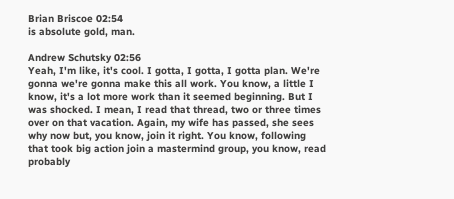Brian Briscoe 02:54
is absolute gold, man.

Andrew Schutsky 02:56
Yeah, I'm like, it's cool. I gotta, I gotta, I gotta plan. We're gonna we're gonna make this all work. You know, a little I know, it's a lot more work than it seemed beginning. But I was shocked. I mean, I read that thread, two or three times over on that vacation. Again, my wife has passed, she sees why now but, you know, join it right. You know, following that took big action join a mastermind group, you know, read probably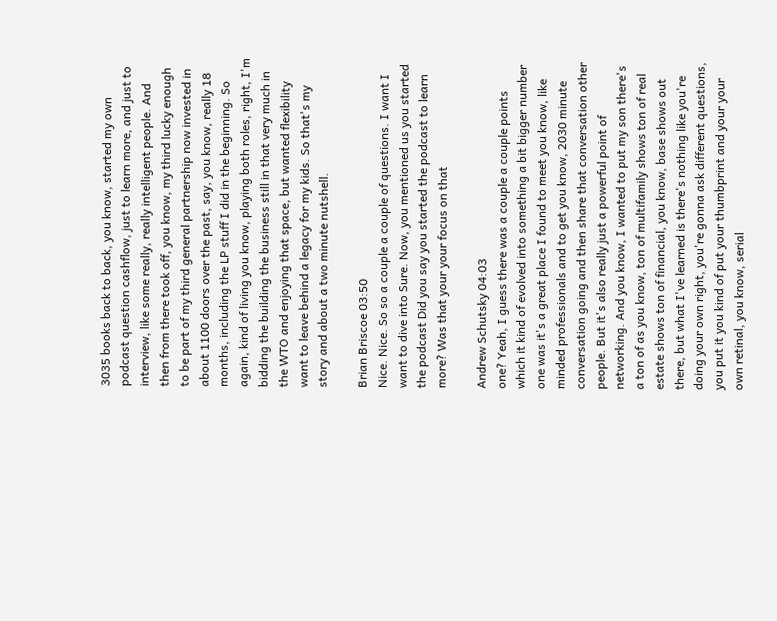3035 books back to back, you know, started my own podcast question cashflow, just to learn more, and just to interview, like some really, really intelligent people. And then from there took off, you know, my third lucky enough to be part of my third general partnership now invested in about 1100 doors over the past, say, you know, really 18 months, including the LP stuff I did in the beginning. So again, kind of living you know, playing both roles, right, I'm bidding the building the business still in that very much in the WTO and enjoying that space, but wanted flexibility want to leave behind a legacy for my kids. So that's my story and about a two minute nutshell.

Brian Briscoe 03:50
Nice. Nice. So so a couple a couple of questions. I want I want to dive into Sure. Now, you mentioned us you started the podcast Did you say you started the podcast to learn more? Was that your your focus on that

Andrew Schutsky 04:03
one? Yeah, I guess there was a couple a couple points which it kind of evolved into something a bit bigger number one was it's a great place I found to meet you know, like minded professionals and to get you know, 2030 minute conversation going and then share that conversation other people. But it's also really just a powerful point of networking. And you know, I wanted to put my son there's a ton of as you know, ton of multifamily shows ton of real estate shows ton of financial, you know, base shows out there, but what I've learned is there's nothing like you're doing your own right, you're gonna ask different questions, you put it you kind of put your thumbprint and your your own retinal, you know, serial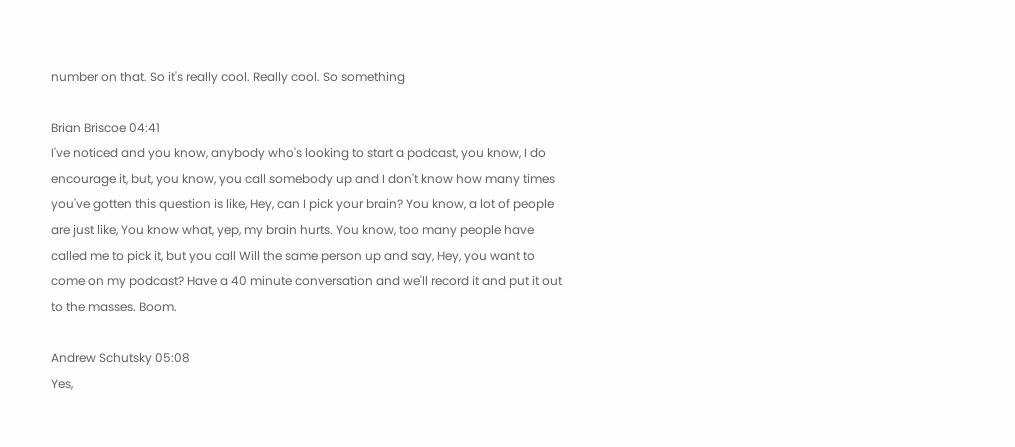number on that. So it's really cool. Really cool. So something

Brian Briscoe 04:41
I've noticed and you know, anybody who's looking to start a podcast, you know, I do encourage it, but, you know, you call somebody up and I don't know how many times you've gotten this question is like, Hey, can I pick your brain? You know, a lot of people are just like, You know what, yep, my brain hurts. You know, too many people have called me to pick it, but you call Will the same person up and say, Hey, you want to come on my podcast? Have a 40 minute conversation and we'll record it and put it out to the masses. Boom.

Andrew Schutsky 05:08
Yes,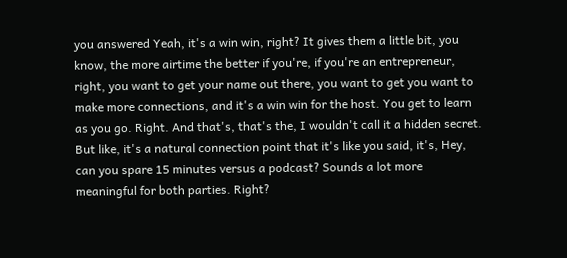you answered Yeah, it's a win win, right? It gives them a little bit, you know, the more airtime the better if you're, if you're an entrepreneur, right, you want to get your name out there, you want to get you want to make more connections, and it's a win win for the host. You get to learn as you go. Right. And that's, that's the, I wouldn't call it a hidden secret. But like, it's a natural connection point that it's like you said, it's, Hey, can you spare 15 minutes versus a podcast? Sounds a lot more meaningful for both parties. Right?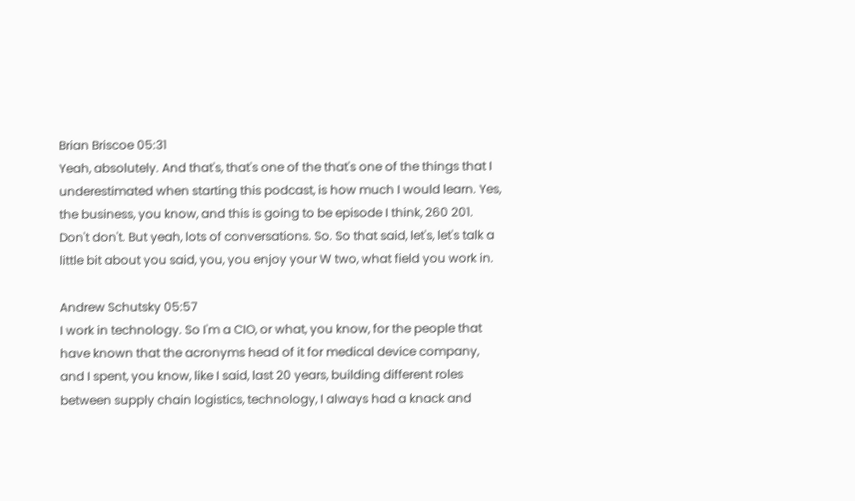Brian Briscoe 05:31
Yeah, absolutely. And that's, that's one of the that's one of the things that I underestimated when starting this podcast, is how much I would learn. Yes, the business, you know, and this is going to be episode I think, 260 201. Don't don't. But yeah, lots of conversations. So. So that said, let's, let's talk a little bit about you said, you, you enjoy your W two, what field you work in.

Andrew Schutsky 05:57
I work in technology. So I'm a CIO, or what, you know, for the people that have known that the acronyms head of it for medical device company, and I spent, you know, like I said, last 20 years, building different roles between supply chain logistics, technology, I always had a knack and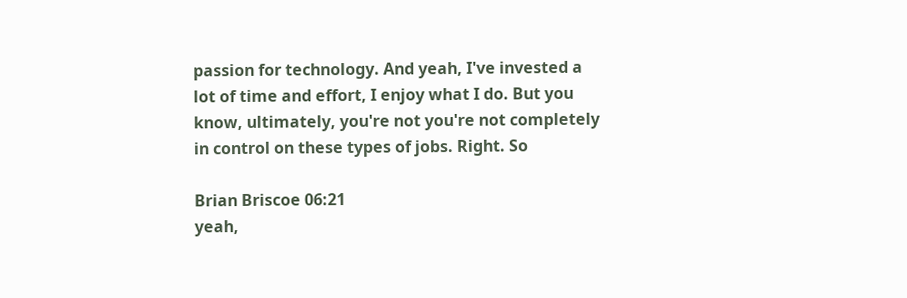passion for technology. And yeah, I've invested a lot of time and effort, I enjoy what I do. But you know, ultimately, you're not you're not completely in control on these types of jobs. Right. So

Brian Briscoe 06:21
yeah,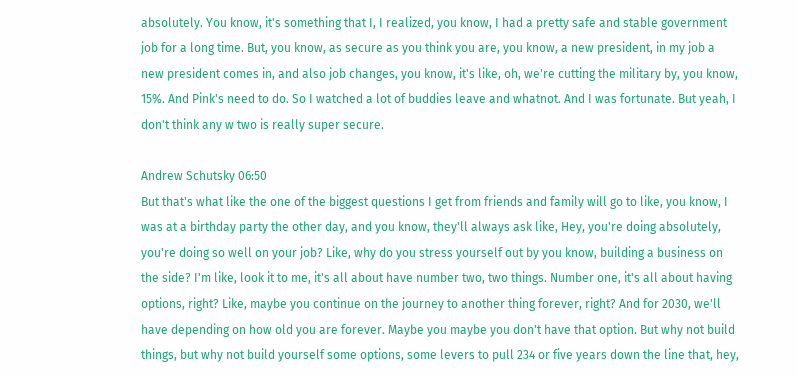absolutely. You know, it's something that I, I realized, you know, I had a pretty safe and stable government job for a long time. But, you know, as secure as you think you are, you know, a new president, in my job a new president comes in, and also job changes, you know, it's like, oh, we're cutting the military by, you know, 15%. And Pink's need to do. So I watched a lot of buddies leave and whatnot. And I was fortunate. But yeah, I don't think any w two is really super secure.

Andrew Schutsky 06:50
But that's what like the one of the biggest questions I get from friends and family will go to like, you know, I was at a birthday party the other day, and you know, they'll always ask like, Hey, you're doing absolutely, you're doing so well on your job? Like, why do you stress yourself out by you know, building a business on the side? I'm like, look it to me, it's all about have number two, two things. Number one, it's all about having options, right? Like, maybe you continue on the journey to another thing forever, right? And for 2030, we'll have depending on how old you are forever. Maybe you maybe you don't have that option. But why not build things, but why not build yourself some options, some levers to pull 234 or five years down the line that, hey,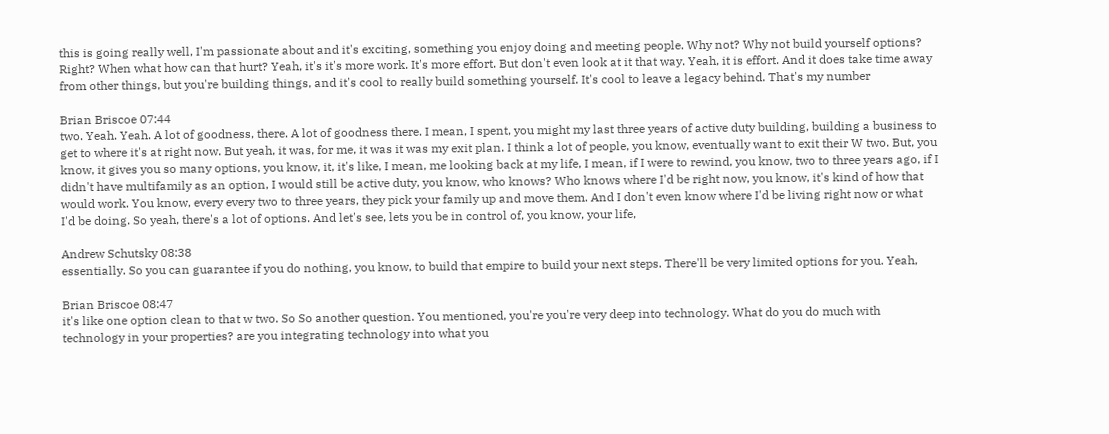this is going really well, I'm passionate about and it's exciting, something you enjoy doing and meeting people. Why not? Why not build yourself options? Right? When what how can that hurt? Yeah, it's it's more work. It's more effort. But don't even look at it that way. Yeah, it is effort. And it does take time away from other things, but you're building things, and it's cool to really build something yourself. It's cool to leave a legacy behind. That's my number

Brian Briscoe 07:44
two. Yeah. Yeah. A lot of goodness, there. A lot of goodness there. I mean, I spent, you might my last three years of active duty building, building a business to get to where it's at right now. But yeah, it was, for me, it was it was my exit plan. I think a lot of people, you know, eventually want to exit their W two. But, you know, it gives you so many options, you know, it, it's like, I mean, me looking back at my life, I mean, if I were to rewind, you know, two to three years ago, if I didn't have multifamily as an option, I would still be active duty, you know, who knows? Who knows where I'd be right now, you know, it's kind of how that would work. You know, every every two to three years, they pick your family up and move them. And I don't even know where I'd be living right now or what I'd be doing. So yeah, there's a lot of options. And let's see, lets you be in control of, you know, your life,

Andrew Schutsky 08:38
essentially. So you can guarantee if you do nothing, you know, to build that empire to build your next steps. There'll be very limited options for you. Yeah,

Brian Briscoe 08:47
it's like one option clean to that w two. So So another question. You mentioned, you're you're very deep into technology. What do you do much with technology in your properties? are you integrating technology into what you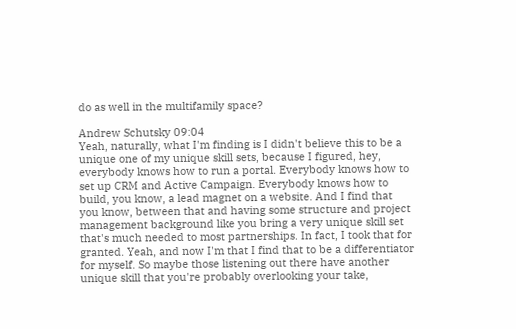do as well in the multifamily space?

Andrew Schutsky 09:04
Yeah, naturally, what I'm finding is I didn't believe this to be a unique one of my unique skill sets, because I figured, hey, everybody knows how to run a portal. Everybody knows how to set up CRM and Active Campaign. Everybody knows how to build, you know, a lead magnet on a website. And I find that you know, between that and having some structure and project management background like you bring a very unique skill set that's much needed to most partnerships. In fact, I took that for granted. Yeah, and now I'm that I find that to be a differentiator for myself. So maybe those listening out there have another unique skill that you're probably overlooking your take,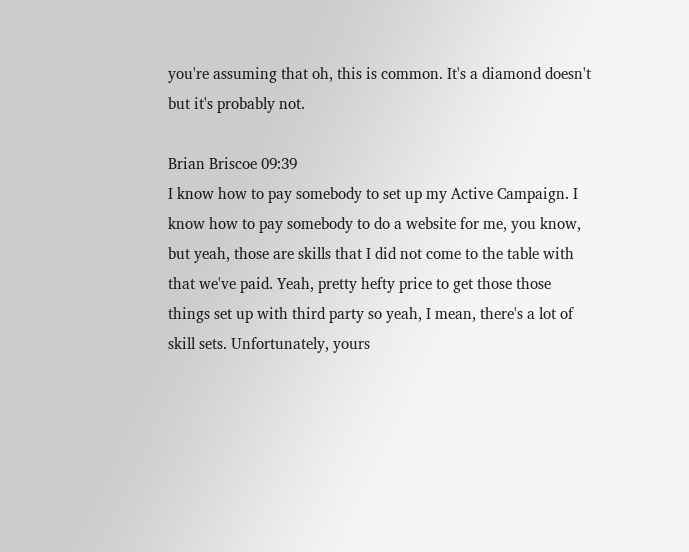you're assuming that oh, this is common. It's a diamond doesn't but it's probably not.

Brian Briscoe 09:39
I know how to pay somebody to set up my Active Campaign. I know how to pay somebody to do a website for me, you know, but yeah, those are skills that I did not come to the table with that we've paid. Yeah, pretty hefty price to get those those things set up with third party so yeah, I mean, there's a lot of skill sets. Unfortunately, yours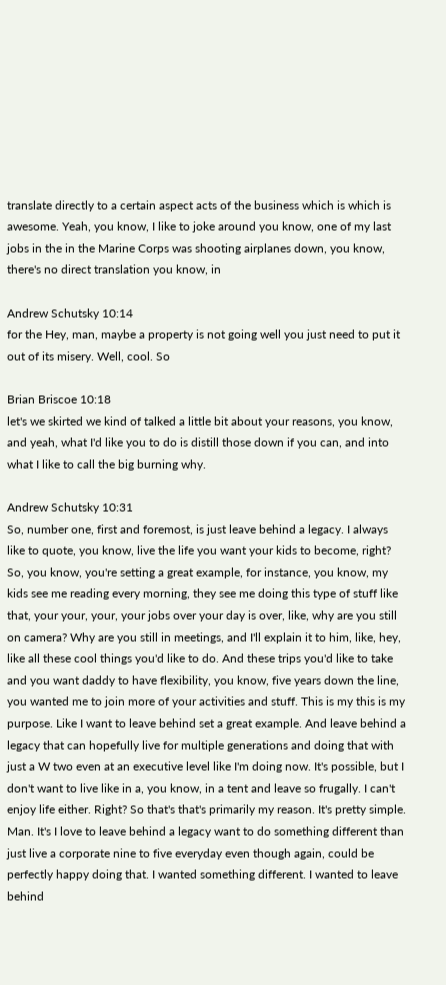translate directly to a certain aspect acts of the business which is which is awesome. Yeah, you know, I like to joke around you know, one of my last jobs in the in the Marine Corps was shooting airplanes down, you know, there's no direct translation you know, in

Andrew Schutsky 10:14
for the Hey, man, maybe a property is not going well you just need to put it out of its misery. Well, cool. So

Brian Briscoe 10:18
let's we skirted we kind of talked a little bit about your reasons, you know, and yeah, what I'd like you to do is distill those down if you can, and into what I like to call the big burning why.

Andrew Schutsky 10:31
So, number one, first and foremost, is just leave behind a legacy. I always like to quote, you know, live the life you want your kids to become, right? So, you know, you're setting a great example, for instance, you know, my kids see me reading every morning, they see me doing this type of stuff like that, your your, your, your jobs over your day is over, like, why are you still on camera? Why are you still in meetings, and I'll explain it to him, like, hey, like all these cool things you'd like to do. And these trips you'd like to take and you want daddy to have flexibility, you know, five years down the line, you wanted me to join more of your activities and stuff. This is my this is my purpose. Like I want to leave behind set a great example. And leave behind a legacy that can hopefully live for multiple generations and doing that with just a W two even at an executive level like I'm doing now. It's possible, but I don't want to live like in a, you know, in a tent and leave so frugally. I can't enjoy life either. Right? So that's that's primarily my reason. It's pretty simple. Man. It's I love to leave behind a legacy want to do something different than just live a corporate nine to five everyday even though again, could be perfectly happy doing that. I wanted something different. I wanted to leave behind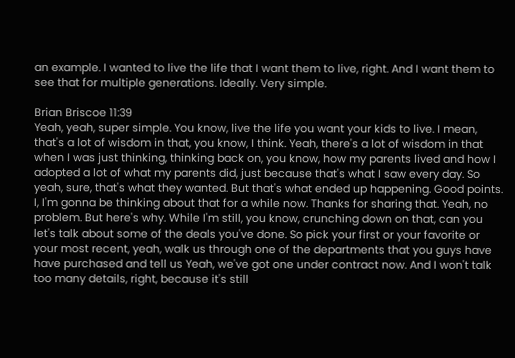an example. I wanted to live the life that I want them to live, right. And I want them to see that for multiple generations. Ideally. Very simple.

Brian Briscoe 11:39
Yeah, yeah, super simple. You know, live the life you want your kids to live. I mean, that's a lot of wisdom in that, you know, I think. Yeah, there's a lot of wisdom in that when I was just thinking, thinking back on, you know, how my parents lived and how I adopted a lot of what my parents did, just because that's what I saw every day. So yeah, sure, that's what they wanted. But that's what ended up happening. Good points. I, I'm gonna be thinking about that for a while now. Thanks for sharing that. Yeah, no problem. But here's why. While I'm still, you know, crunching down on that, can you let's talk about some of the deals you've done. So pick your first or your favorite or your most recent, yeah, walk us through one of the departments that you guys have have purchased and tell us Yeah, we've got one under contract now. And I won't talk too many details, right, because it's still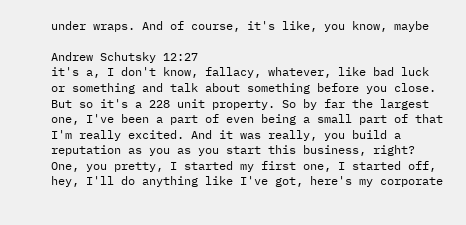under wraps. And of course, it's like, you know, maybe

Andrew Schutsky 12:27
it's a, I don't know, fallacy, whatever, like bad luck or something and talk about something before you close. But so it's a 228 unit property. So by far the largest one, I've been a part of even being a small part of that I'm really excited. And it was really, you build a reputation as you as you start this business, right? One, you pretty, I started my first one, I started off, hey, I'll do anything like I've got, here's my corporate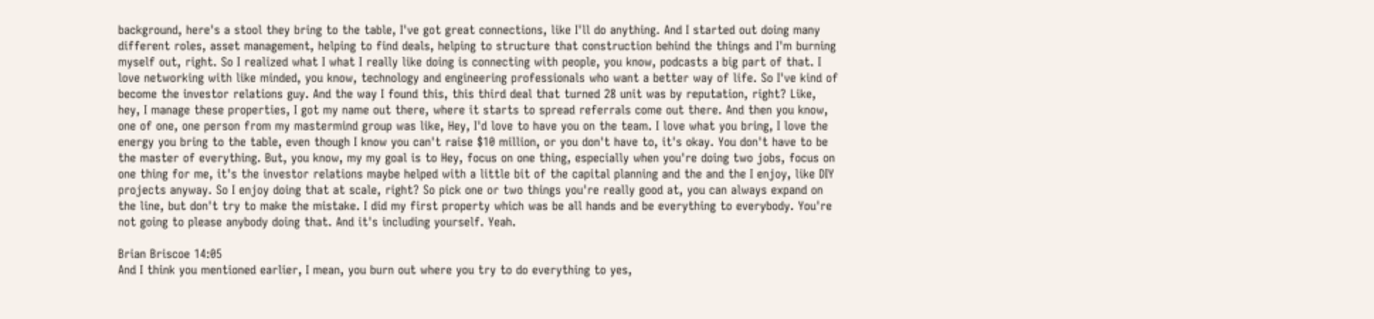background, here's a stool they bring to the table, I've got great connections, like I'll do anything. And I started out doing many different roles, asset management, helping to find deals, helping to structure that construction behind the things and I'm burning myself out, right. So I realized what I what I really like doing is connecting with people, you know, podcasts a big part of that. I love networking with like minded, you know, technology and engineering professionals who want a better way of life. So I've kind of become the investor relations guy. And the way I found this, this third deal that turned 28 unit was by reputation, right? Like, hey, I manage these properties, I got my name out there, where it starts to spread referrals come out there. And then you know, one of one, one person from my mastermind group was like, Hey, I'd love to have you on the team. I love what you bring, I love the energy you bring to the table, even though I know you can't raise $10 million, or you don't have to, it's okay. You don't have to be the master of everything. But, you know, my my goal is to Hey, focus on one thing, especially when you're doing two jobs, focus on one thing for me, it's the investor relations maybe helped with a little bit of the capital planning and the and the I enjoy, like DIY projects anyway. So I enjoy doing that at scale, right? So pick one or two things you're really good at, you can always expand on the line, but don't try to make the mistake. I did my first property which was be all hands and be everything to everybody. You're not going to please anybody doing that. And it's including yourself. Yeah.

Brian Briscoe 14:05
And I think you mentioned earlier, I mean, you burn out where you try to do everything to yes,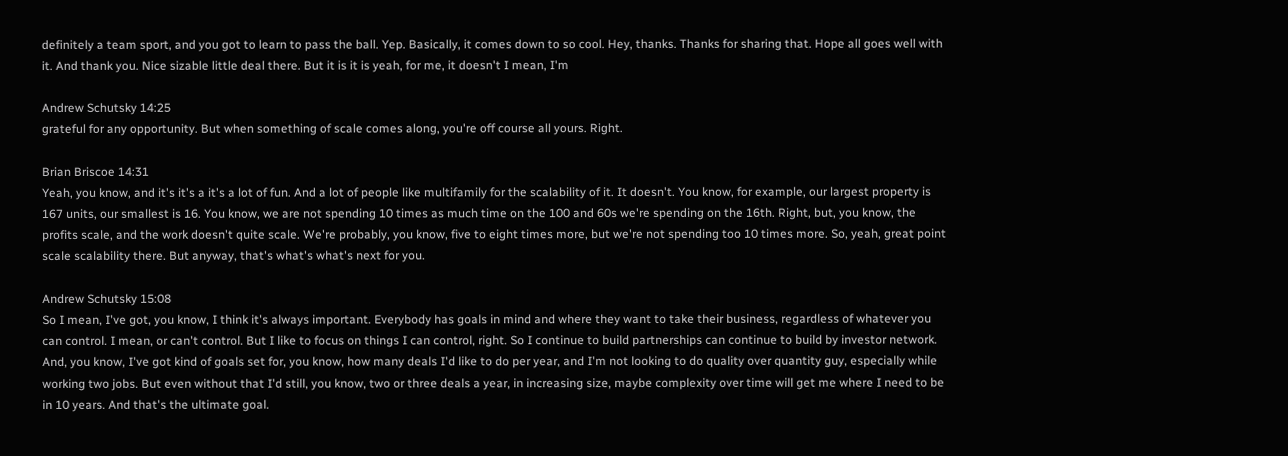definitely a team sport, and you got to learn to pass the ball. Yep. Basically, it comes down to so cool. Hey, thanks. Thanks for sharing that. Hope all goes well with it. And thank you. Nice sizable little deal there. But it is it is yeah, for me, it doesn't I mean, I'm

Andrew Schutsky 14:25
grateful for any opportunity. But when something of scale comes along, you're off course all yours. Right.

Brian Briscoe 14:31
Yeah, you know, and it's it's a it's a lot of fun. And a lot of people like multifamily for the scalability of it. It doesn't. You know, for example, our largest property is 167 units, our smallest is 16. You know, we are not spending 10 times as much time on the 100 and 60s we're spending on the 16th. Right, but, you know, the profits scale, and the work doesn't quite scale. We're probably, you know, five to eight times more, but we're not spending too 10 times more. So, yeah, great point scale scalability there. But anyway, that's what's what's next for you.

Andrew Schutsky 15:08
So I mean, I've got, you know, I think it's always important. Everybody has goals in mind and where they want to take their business, regardless of whatever you can control. I mean, or can't control. But I like to focus on things I can control, right. So I continue to build partnerships can continue to build by investor network. And, you know, I've got kind of goals set for, you know, how many deals I'd like to do per year, and I'm not looking to do quality over quantity guy, especially while working two jobs. But even without that I'd still, you know, two or three deals a year, in increasing size, maybe complexity over time will get me where I need to be in 10 years. And that's the ultimate goal.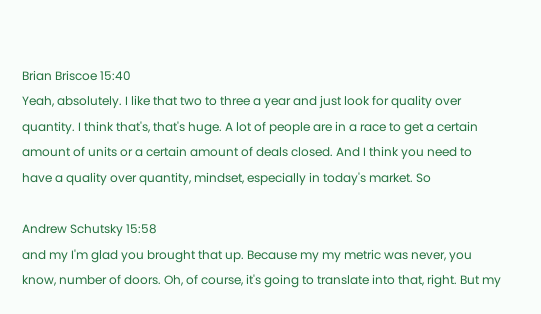Brian Briscoe 15:40
Yeah, absolutely. I like that two to three a year and just look for quality over quantity. I think that's, that's huge. A lot of people are in a race to get a certain amount of units or a certain amount of deals closed. And I think you need to have a quality over quantity, mindset, especially in today's market. So

Andrew Schutsky 15:58
and my I'm glad you brought that up. Because my my metric was never, you know, number of doors. Oh, of course, it's going to translate into that, right. But my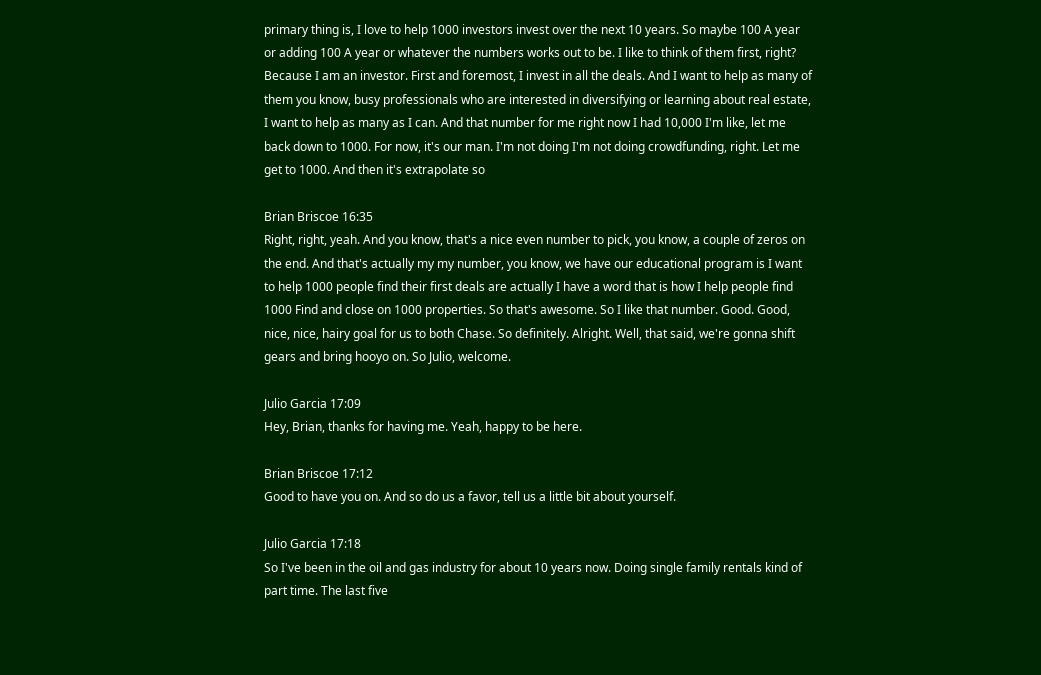primary thing is, I love to help 1000 investors invest over the next 10 years. So maybe 100 A year or adding 100 A year or whatever the numbers works out to be. I like to think of them first, right? Because I am an investor. First and foremost, I invest in all the deals. And I want to help as many of them you know, busy professionals who are interested in diversifying or learning about real estate, I want to help as many as I can. And that number for me right now I had 10,000 I'm like, let me back down to 1000. For now, it's our man. I'm not doing I'm not doing crowdfunding, right. Let me get to 1000. And then it's extrapolate so

Brian Briscoe 16:35
Right, right, yeah. And you know, that's a nice even number to pick, you know, a couple of zeros on the end. And that's actually my my number, you know, we have our educational program is I want to help 1000 people find their first deals are actually I have a word that is how I help people find 1000 Find and close on 1000 properties. So that's awesome. So I like that number. Good. Good, nice, nice, hairy goal for us to both Chase. So definitely. Alright. Well, that said, we're gonna shift gears and bring hooyo on. So Julio, welcome.

Julio Garcia 17:09
Hey, Brian, thanks for having me. Yeah, happy to be here.

Brian Briscoe 17:12
Good to have you on. And so do us a favor, tell us a little bit about yourself.

Julio Garcia 17:18
So I've been in the oil and gas industry for about 10 years now. Doing single family rentals kind of part time. The last five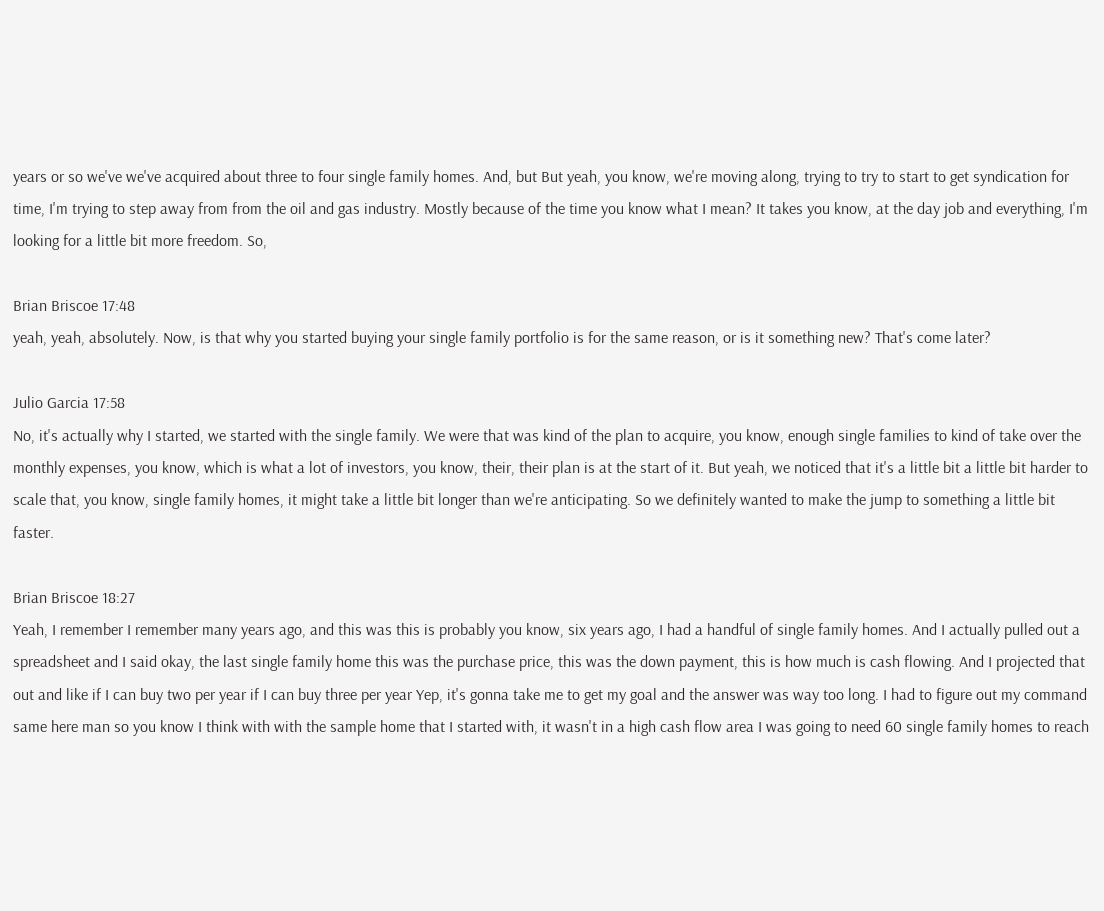years or so we've we've acquired about three to four single family homes. And, but But yeah, you know, we're moving along, trying to try to start to get syndication for time, I'm trying to step away from from the oil and gas industry. Mostly because of the time you know what I mean? It takes you know, at the day job and everything, I'm looking for a little bit more freedom. So,

Brian Briscoe 17:48
yeah, yeah, absolutely. Now, is that why you started buying your single family portfolio is for the same reason, or is it something new? That's come later?

Julio Garcia 17:58
No, it's actually why I started, we started with the single family. We were that was kind of the plan to acquire, you know, enough single families to kind of take over the monthly expenses, you know, which is what a lot of investors, you know, their, their plan is at the start of it. But yeah, we noticed that it's a little bit a little bit harder to scale that, you know, single family homes, it might take a little bit longer than we're anticipating. So we definitely wanted to make the jump to something a little bit faster.

Brian Briscoe 18:27
Yeah, I remember I remember many years ago, and this was this is probably you know, six years ago, I had a handful of single family homes. And I actually pulled out a spreadsheet and I said okay, the last single family home this was the purchase price, this was the down payment, this is how much is cash flowing. And I projected that out and like if I can buy two per year if I can buy three per year Yep, it's gonna take me to get my goal and the answer was way too long. I had to figure out my command same here man so you know I think with with the sample home that I started with, it wasn't in a high cash flow area I was going to need 60 single family homes to reach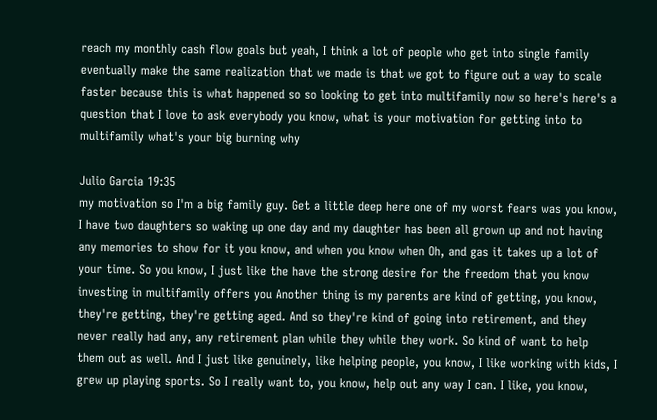reach my monthly cash flow goals but yeah, I think a lot of people who get into single family eventually make the same realization that we made is that we got to figure out a way to scale faster because this is what happened so so looking to get into multifamily now so here's here's a question that I love to ask everybody you know, what is your motivation for getting into to multifamily what's your big burning why

Julio Garcia 19:35
my motivation so I'm a big family guy. Get a little deep here one of my worst fears was you know, I have two daughters so waking up one day and my daughter has been all grown up and not having any memories to show for it you know, and when you know when Oh, and gas it takes up a lot of your time. So you know, I just like the have the strong desire for the freedom that you know investing in multifamily offers you Another thing is my parents are kind of getting, you know, they're getting, they're getting aged. And so they're kind of going into retirement, and they never really had any, any retirement plan while they while they work. So kind of want to help them out as well. And I just like genuinely, like helping people, you know, I like working with kids, I grew up playing sports. So I really want to, you know, help out any way I can. I like, you know,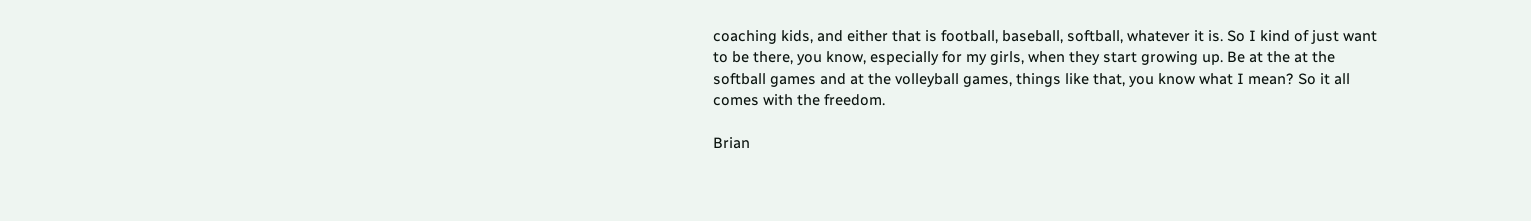coaching kids, and either that is football, baseball, softball, whatever it is. So I kind of just want to be there, you know, especially for my girls, when they start growing up. Be at the at the softball games and at the volleyball games, things like that, you know what I mean? So it all comes with the freedom.

Brian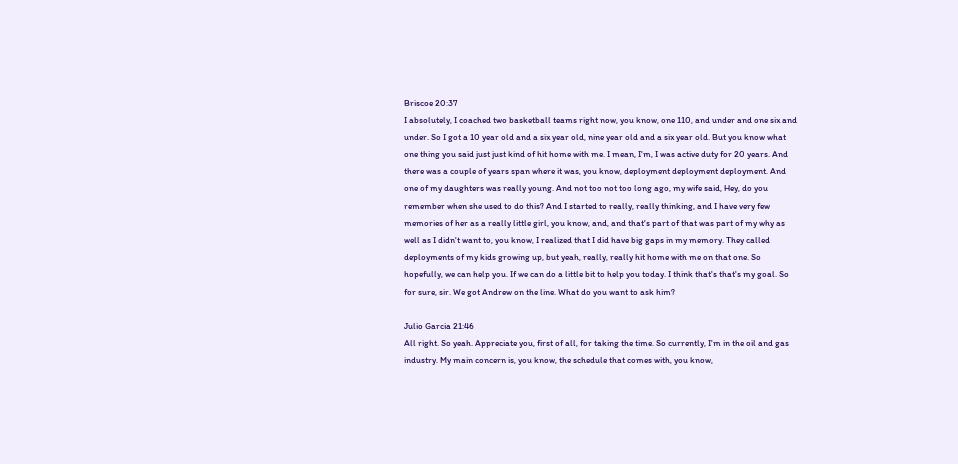Briscoe 20:37
I absolutely, I coached two basketball teams right now, you know, one 110, and under and one six and under. So I got a 10 year old and a six year old, nine year old and a six year old. But you know what one thing you said just just kind of hit home with me. I mean, I'm, I was active duty for 20 years. And there was a couple of years span where it was, you know, deployment deployment deployment. And one of my daughters was really young. And not too not too long ago, my wife said, Hey, do you remember when she used to do this? And I started to really, really thinking, and I have very few memories of her as a really little girl, you know, and, and that's part of that was part of my why as well as I didn't want to, you know, I realized that I did have big gaps in my memory. They called deployments of my kids growing up, but yeah, really, really hit home with me on that one. So hopefully, we can help you. If we can do a little bit to help you today. I think that's that's my goal. So for sure, sir. We got Andrew on the line. What do you want to ask him?

Julio Garcia 21:46
All right. So yeah. Appreciate you, first of all, for taking the time. So currently, I'm in the oil and gas industry. My main concern is, you know, the schedule that comes with, you know,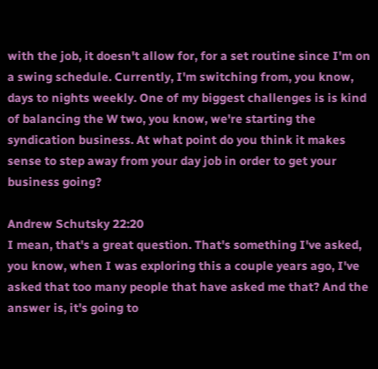with the job, it doesn't allow for, for a set routine since I'm on a swing schedule. Currently, I'm switching from, you know, days to nights weekly. One of my biggest challenges is is kind of balancing the W two, you know, we're starting the syndication business. At what point do you think it makes sense to step away from your day job in order to get your business going?

Andrew Schutsky 22:20
I mean, that's a great question. That's something I've asked, you know, when I was exploring this a couple years ago, I've asked that too many people that have asked me that? And the answer is, it's going to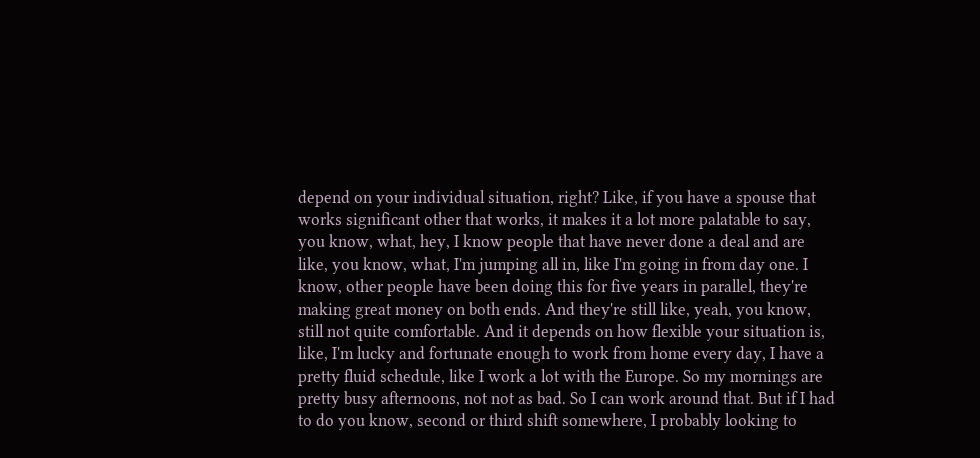depend on your individual situation, right? Like, if you have a spouse that works significant other that works, it makes it a lot more palatable to say, you know, what, hey, I know people that have never done a deal and are like, you know, what, I'm jumping all in, like I'm going in from day one. I know, other people have been doing this for five years in parallel, they're making great money on both ends. And they're still like, yeah, you know, still not quite comfortable. And it depends on how flexible your situation is, like, I'm lucky and fortunate enough to work from home every day, I have a pretty fluid schedule, like I work a lot with the Europe. So my mornings are pretty busy afternoons, not not as bad. So I can work around that. But if I had to do you know, second or third shift somewhere, I probably looking to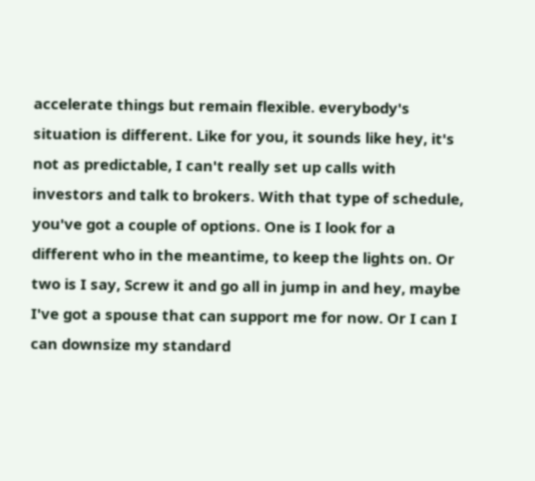accelerate things but remain flexible. everybody's situation is different. Like for you, it sounds like hey, it's not as predictable, I can't really set up calls with investors and talk to brokers. With that type of schedule, you've got a couple of options. One is I look for a different who in the meantime, to keep the lights on. Or two is I say, Screw it and go all in jump in and hey, maybe I've got a spouse that can support me for now. Or I can I can downsize my standard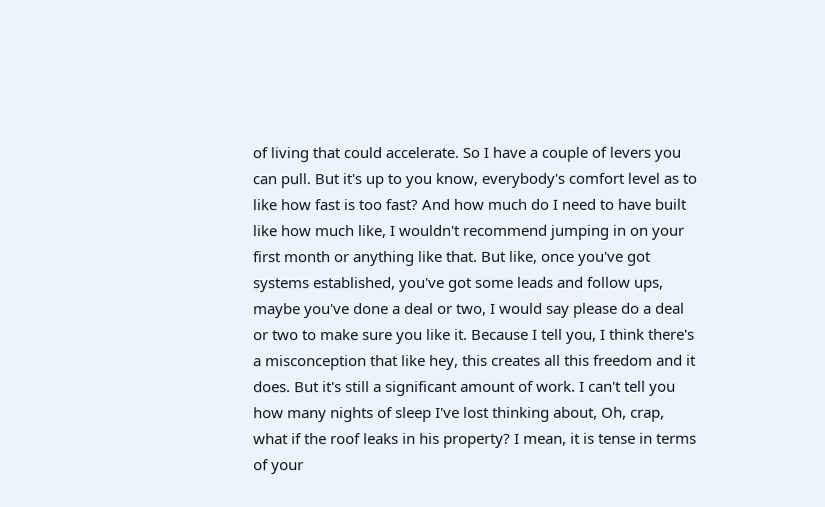of living that could accelerate. So I have a couple of levers you can pull. But it's up to you know, everybody's comfort level as to like how fast is too fast? And how much do I need to have built like how much like, I wouldn't recommend jumping in on your first month or anything like that. But like, once you've got systems established, you've got some leads and follow ups, maybe you've done a deal or two, I would say please do a deal or two to make sure you like it. Because I tell you, I think there's a misconception that like hey, this creates all this freedom and it does. But it's still a significant amount of work. I can't tell you how many nights of sleep I've lost thinking about, Oh, crap, what if the roof leaks in his property? I mean, it is tense in terms of your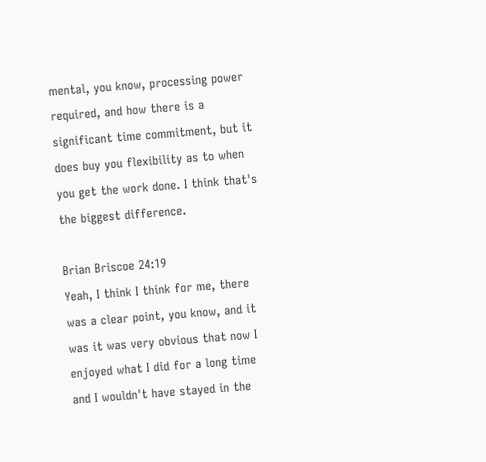mental, you know, processing power required, and how there is a significant time commitment, but it does buy you flexibility as to when you get the work done. I think that's the biggest difference.

Brian Briscoe 24:19
Yeah, I think I think for me, there was a clear point, you know, and it was it was very obvious that now I enjoyed what I did for a long time and I wouldn't have stayed in the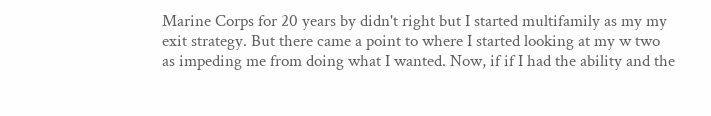Marine Corps for 20 years by didn't right but I started multifamily as my my exit strategy. But there came a point to where I started looking at my w two as impeding me from doing what I wanted. Now, if if I had the ability and the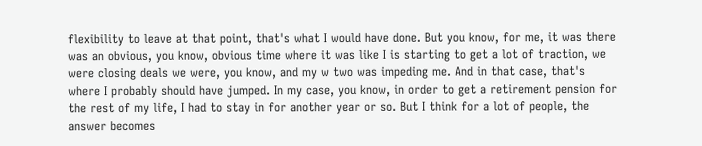flexibility to leave at that point, that's what I would have done. But you know, for me, it was there was an obvious, you know, obvious time where it was like I is starting to get a lot of traction, we were closing deals we were, you know, and my w two was impeding me. And in that case, that's where I probably should have jumped. In my case, you know, in order to get a retirement pension for the rest of my life, I had to stay in for another year or so. But I think for a lot of people, the answer becomes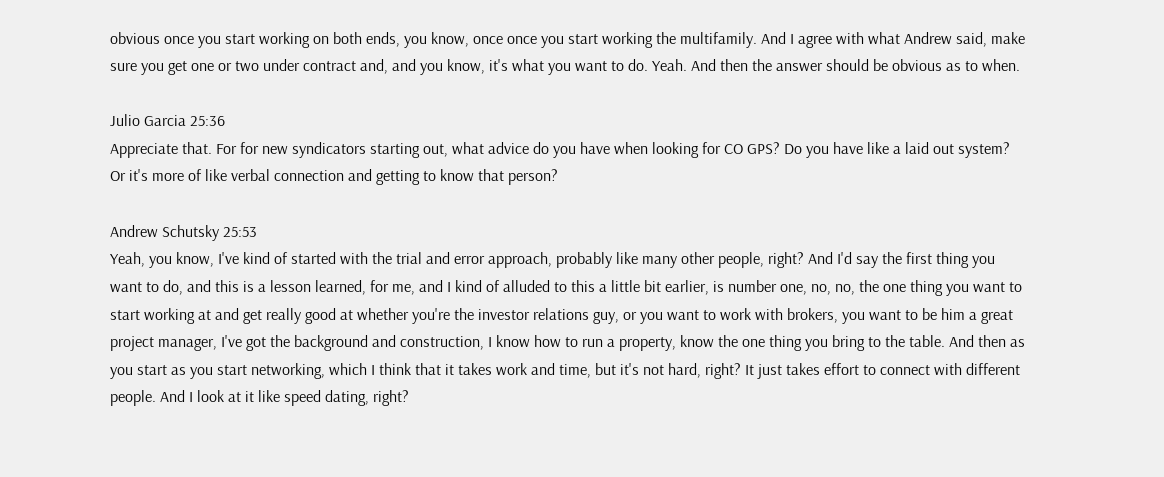obvious once you start working on both ends, you know, once once you start working the multifamily. And I agree with what Andrew said, make sure you get one or two under contract and, and you know, it's what you want to do. Yeah. And then the answer should be obvious as to when.

Julio Garcia 25:36
Appreciate that. For for new syndicators starting out, what advice do you have when looking for CO GPS? Do you have like a laid out system? Or it's more of like verbal connection and getting to know that person?

Andrew Schutsky 25:53
Yeah, you know, I've kind of started with the trial and error approach, probably like many other people, right? And I'd say the first thing you want to do, and this is a lesson learned, for me, and I kind of alluded to this a little bit earlier, is number one, no, no, the one thing you want to start working at and get really good at whether you're the investor relations guy, or you want to work with brokers, you want to be him a great project manager, I've got the background and construction, I know how to run a property, know the one thing you bring to the table. And then as you start as you start networking, which I think that it takes work and time, but it's not hard, right? It just takes effort to connect with different people. And I look at it like speed dating, right?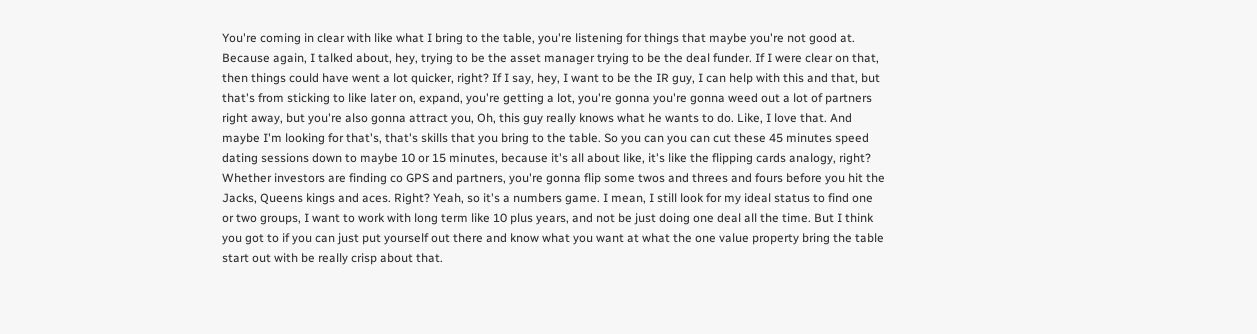You're coming in clear with like what I bring to the table, you're listening for things that maybe you're not good at. Because again, I talked about, hey, trying to be the asset manager trying to be the deal funder. If I were clear on that, then things could have went a lot quicker, right? If I say, hey, I want to be the IR guy, I can help with this and that, but that's from sticking to like later on, expand, you're getting a lot, you're gonna you're gonna weed out a lot of partners right away, but you're also gonna attract you, Oh, this guy really knows what he wants to do. Like, I love that. And maybe I'm looking for that's, that's skills that you bring to the table. So you can you can cut these 45 minutes speed dating sessions down to maybe 10 or 15 minutes, because it's all about like, it's like the flipping cards analogy, right? Whether investors are finding co GPS and partners, you're gonna flip some twos and threes and fours before you hit the Jacks, Queens kings and aces. Right? Yeah, so it's a numbers game. I mean, I still look for my ideal status to find one or two groups, I want to work with long term like 10 plus years, and not be just doing one deal all the time. But I think you got to if you can just put yourself out there and know what you want at what the one value property bring the table start out with be really crisp about that.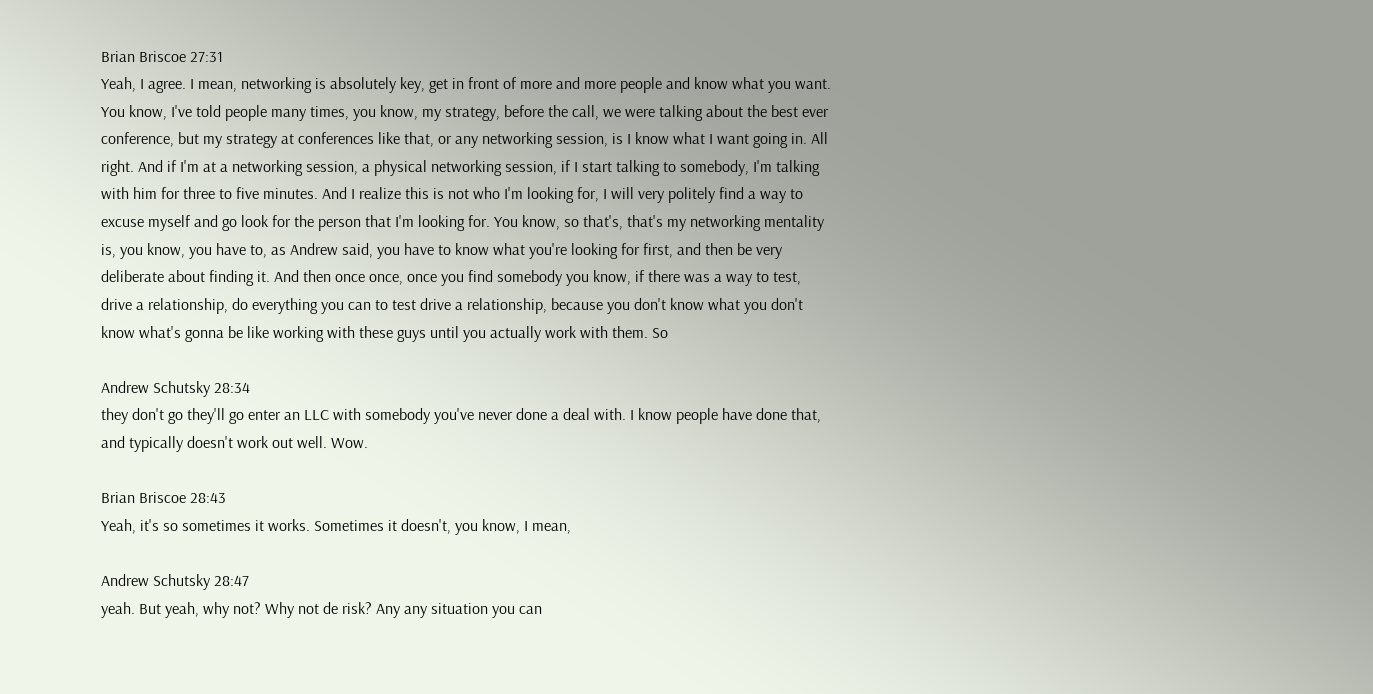Brian Briscoe 27:31
Yeah, I agree. I mean, networking is absolutely key, get in front of more and more people and know what you want. You know, I've told people many times, you know, my strategy, before the call, we were talking about the best ever conference, but my strategy at conferences like that, or any networking session, is I know what I want going in. All right. And if I'm at a networking session, a physical networking session, if I start talking to somebody, I'm talking with him for three to five minutes. And I realize this is not who I'm looking for, I will very politely find a way to excuse myself and go look for the person that I'm looking for. You know, so that's, that's my networking mentality is, you know, you have to, as Andrew said, you have to know what you're looking for first, and then be very deliberate about finding it. And then once once, once you find somebody you know, if there was a way to test, drive a relationship, do everything you can to test drive a relationship, because you don't know what you don't know what's gonna be like working with these guys until you actually work with them. So

Andrew Schutsky 28:34
they don't go they'll go enter an LLC with somebody you've never done a deal with. I know people have done that, and typically doesn't work out well. Wow.

Brian Briscoe 28:43
Yeah, it's so sometimes it works. Sometimes it doesn't, you know, I mean,

Andrew Schutsky 28:47
yeah. But yeah, why not? Why not de risk? Any any situation you can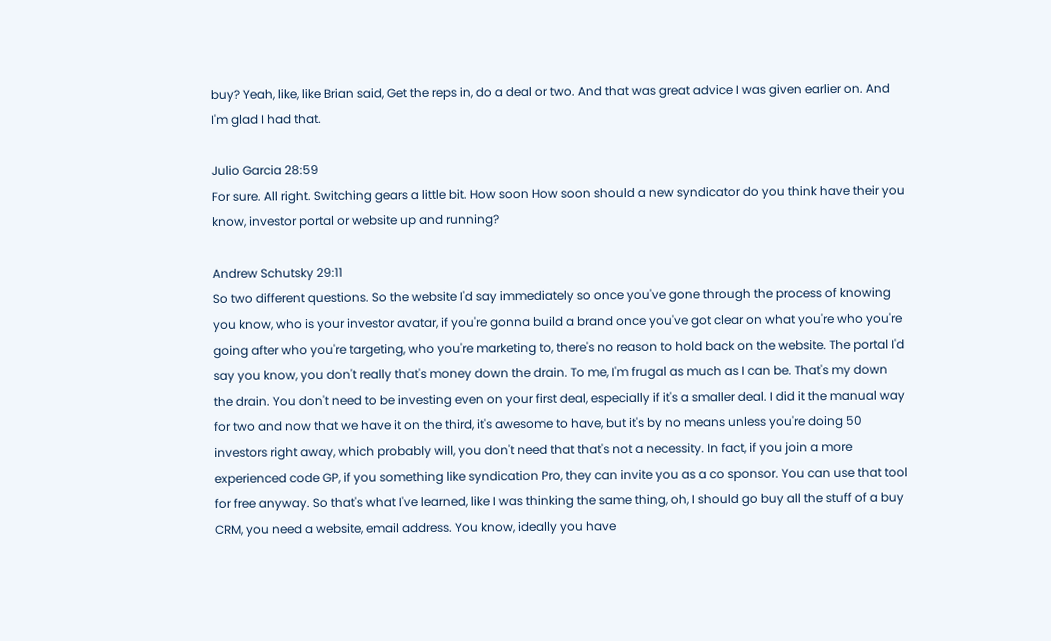buy? Yeah, like, like Brian said, Get the reps in, do a deal or two. And that was great advice I was given earlier on. And I'm glad I had that.

Julio Garcia 28:59
For sure. All right. Switching gears a little bit. How soon How soon should a new syndicator do you think have their you know, investor portal or website up and running?

Andrew Schutsky 29:11
So two different questions. So the website I'd say immediately so once you've gone through the process of knowing you know, who is your investor avatar, if you're gonna build a brand once you've got clear on what you're who you're going after who you're targeting, who you're marketing to, there's no reason to hold back on the website. The portal I'd say you know, you don't really that's money down the drain. To me, I'm frugal as much as I can be. That's my down the drain. You don't need to be investing even on your first deal, especially if it's a smaller deal. I did it the manual way for two and now that we have it on the third, it's awesome to have, but it's by no means unless you're doing 50 investors right away, which probably will, you don't need that that's not a necessity. In fact, if you join a more experienced code GP, if you something like syndication Pro, they can invite you as a co sponsor. You can use that tool for free anyway. So that's what I've learned, like I was thinking the same thing, oh, I should go buy all the stuff of a buy CRM, you need a website, email address. You know, ideally you have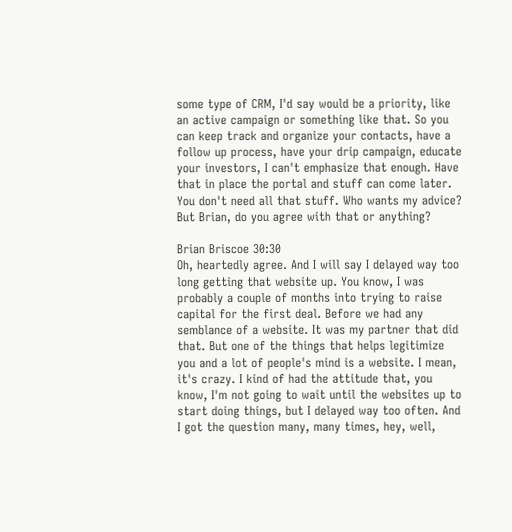some type of CRM, I'd say would be a priority, like an active campaign or something like that. So you can keep track and organize your contacts, have a follow up process, have your drip campaign, educate your investors, I can't emphasize that enough. Have that in place the portal and stuff can come later. You don't need all that stuff. Who wants my advice? But Brian, do you agree with that or anything?

Brian Briscoe 30:30
Oh, heartedly agree. And I will say I delayed way too long getting that website up. You know, I was probably a couple of months into trying to raise capital for the first deal. Before we had any semblance of a website. It was my partner that did that. But one of the things that helps legitimize you and a lot of people's mind is a website. I mean, it's crazy. I kind of had the attitude that, you know, I'm not going to wait until the websites up to start doing things, but I delayed way too often. And I got the question many, many times, hey, well,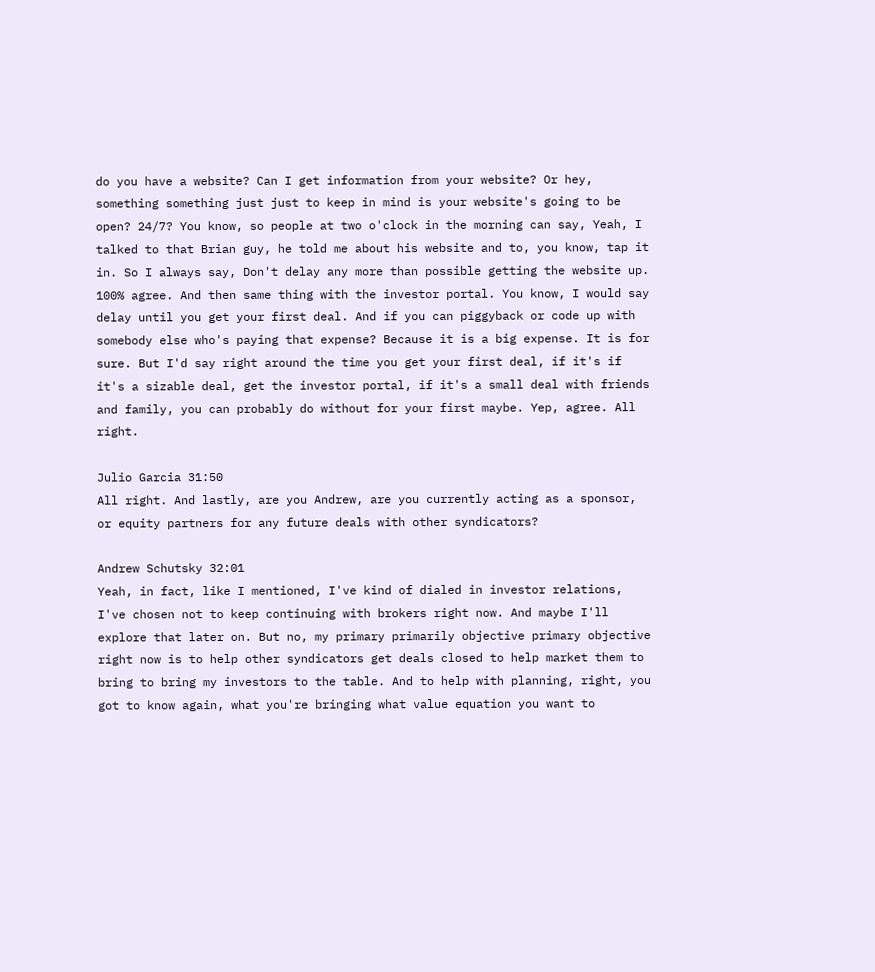do you have a website? Can I get information from your website? Or hey, something something just just to keep in mind is your website's going to be open? 24/7? You know, so people at two o'clock in the morning can say, Yeah, I talked to that Brian guy, he told me about his website and to, you know, tap it in. So I always say, Don't delay any more than possible getting the website up. 100% agree. And then same thing with the investor portal. You know, I would say delay until you get your first deal. And if you can piggyback or code up with somebody else who's paying that expense? Because it is a big expense. It is for sure. But I'd say right around the time you get your first deal, if it's if it's a sizable deal, get the investor portal, if it's a small deal with friends and family, you can probably do without for your first maybe. Yep, agree. All right.

Julio Garcia 31:50
All right. And lastly, are you Andrew, are you currently acting as a sponsor, or equity partners for any future deals with other syndicators?

Andrew Schutsky 32:01
Yeah, in fact, like I mentioned, I've kind of dialed in investor relations, I've chosen not to keep continuing with brokers right now. And maybe I'll explore that later on. But no, my primary primarily objective primary objective right now is to help other syndicators get deals closed to help market them to bring to bring my investors to the table. And to help with planning, right, you got to know again, what you're bringing what value equation you want to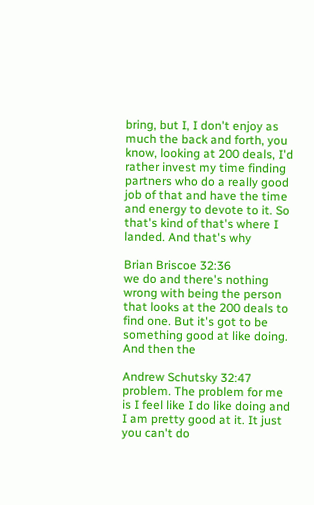bring, but I, I don't enjoy as much the back and forth, you know, looking at 200 deals, I'd rather invest my time finding partners who do a really good job of that and have the time and energy to devote to it. So that's kind of that's where I landed. And that's why

Brian Briscoe 32:36
we do and there's nothing wrong with being the person that looks at the 200 deals to find one. But it's got to be something good at like doing. And then the

Andrew Schutsky 32:47
problem. The problem for me is I feel like I do like doing and I am pretty good at it. It just you can't do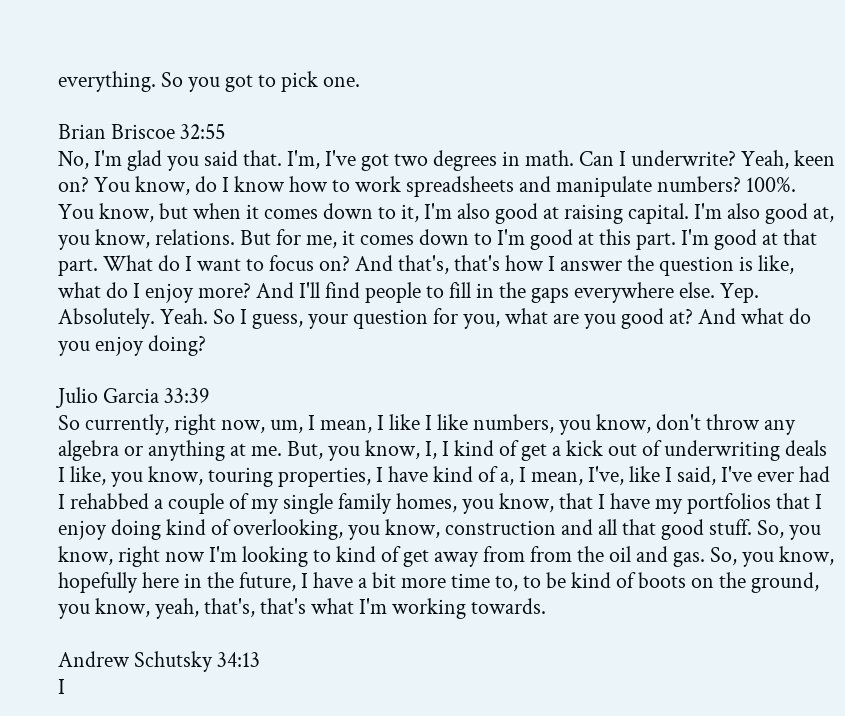everything. So you got to pick one.

Brian Briscoe 32:55
No, I'm glad you said that. I'm, I've got two degrees in math. Can I underwrite? Yeah, keen on? You know, do I know how to work spreadsheets and manipulate numbers? 100%. You know, but when it comes down to it, I'm also good at raising capital. I'm also good at, you know, relations. But for me, it comes down to I'm good at this part. I'm good at that part. What do I want to focus on? And that's, that's how I answer the question is like, what do I enjoy more? And I'll find people to fill in the gaps everywhere else. Yep. Absolutely. Yeah. So I guess, your question for you, what are you good at? And what do you enjoy doing?

Julio Garcia 33:39
So currently, right now, um, I mean, I like I like numbers, you know, don't throw any algebra or anything at me. But, you know, I, I kind of get a kick out of underwriting deals I like, you know, touring properties, I have kind of a, I mean, I've, like I said, I've ever had I rehabbed a couple of my single family homes, you know, that I have my portfolios that I enjoy doing kind of overlooking, you know, construction and all that good stuff. So, you know, right now I'm looking to kind of get away from from the oil and gas. So, you know, hopefully here in the future, I have a bit more time to, to be kind of boots on the ground, you know, yeah, that's, that's what I'm working towards.

Andrew Schutsky 34:13
I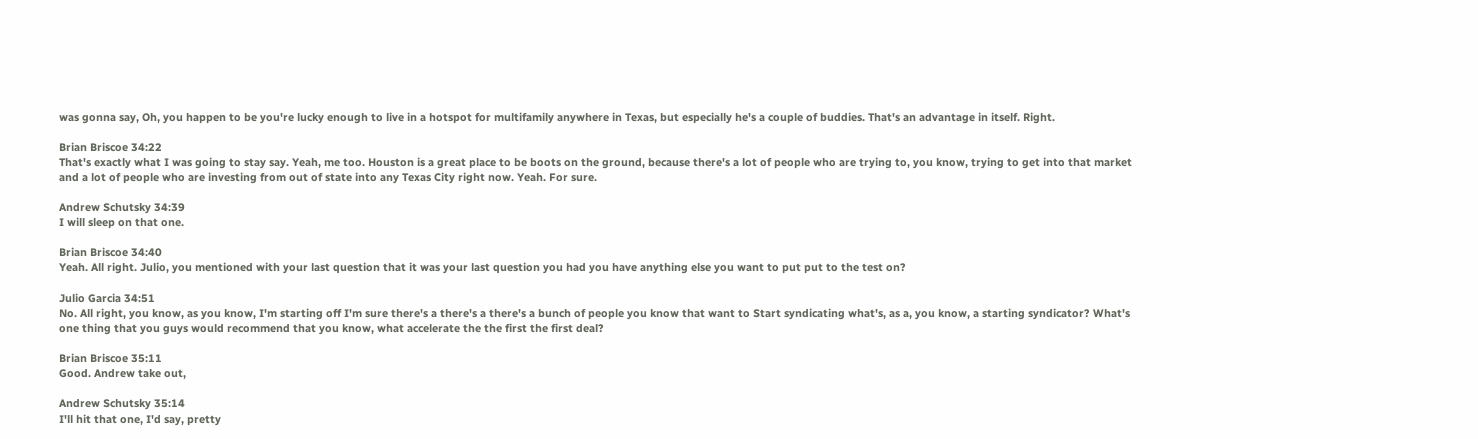was gonna say, Oh, you happen to be you're lucky enough to live in a hotspot for multifamily anywhere in Texas, but especially he's a couple of buddies. That's an advantage in itself. Right.

Brian Briscoe 34:22
That's exactly what I was going to stay say. Yeah, me too. Houston is a great place to be boots on the ground, because there's a lot of people who are trying to, you know, trying to get into that market and a lot of people who are investing from out of state into any Texas City right now. Yeah. For sure.

Andrew Schutsky 34:39
I will sleep on that one.

Brian Briscoe 34:40
Yeah. All right. Julio, you mentioned with your last question that it was your last question you had you have anything else you want to put put to the test on?

Julio Garcia 34:51
No. All right, you know, as you know, I'm starting off I'm sure there's a there's a there's a bunch of people you know that want to Start syndicating what's, as a, you know, a starting syndicator? What's one thing that you guys would recommend that you know, what accelerate the the first the first deal?

Brian Briscoe 35:11
Good. Andrew take out,

Andrew Schutsky 35:14
I'll hit that one, I'd say, pretty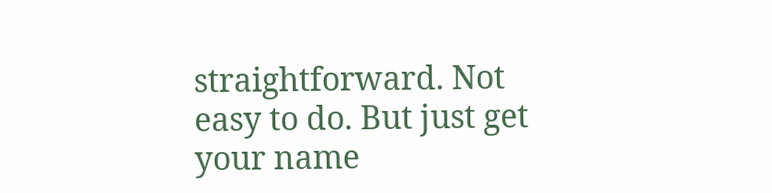straightforward. Not easy to do. But just get your name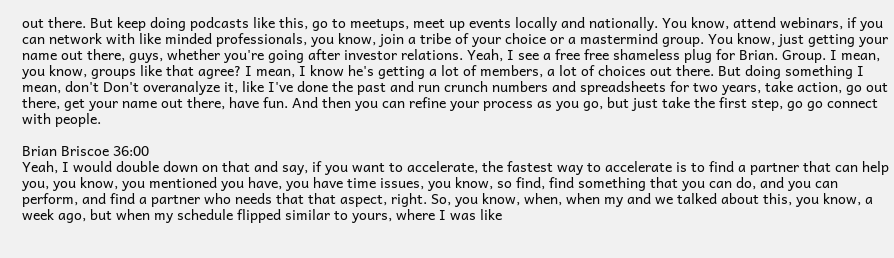out there. But keep doing podcasts like this, go to meetups, meet up events locally and nationally. You know, attend webinars, if you can network with like minded professionals, you know, join a tribe of your choice or a mastermind group. You know, just getting your name out there, guys, whether you're going after investor relations. Yeah, I see a free free shameless plug for Brian. Group. I mean, you know, groups like that agree? I mean, I know he's getting a lot of members, a lot of choices out there. But doing something I mean, don't Don't overanalyze it, like I've done the past and run crunch numbers and spreadsheets for two years, take action, go out there, get your name out there, have fun. And then you can refine your process as you go, but just take the first step, go go connect with people.

Brian Briscoe 36:00
Yeah, I would double down on that and say, if you want to accelerate, the fastest way to accelerate is to find a partner that can help you, you know, you mentioned you have, you have time issues, you know, so find, find something that you can do, and you can perform, and find a partner who needs that that aspect, right. So, you know, when, when my and we talked about this, you know, a week ago, but when my schedule flipped similar to yours, where I was like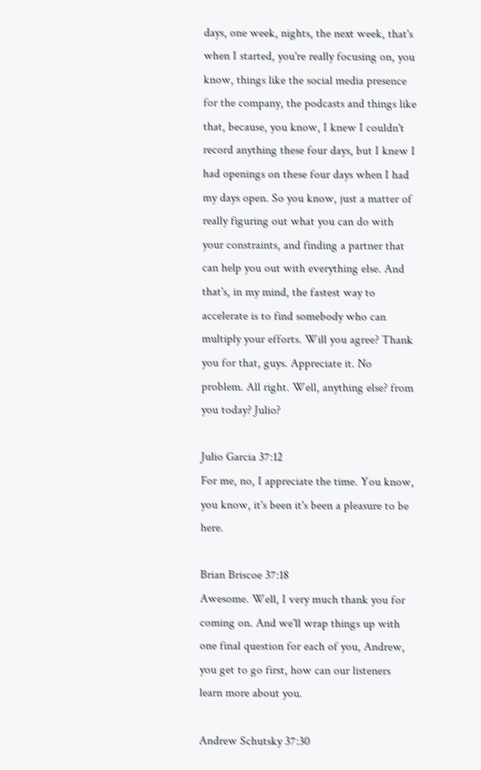days, one week, nights, the next week, that's when I started, you're really focusing on, you know, things like the social media presence for the company, the podcasts and things like that, because, you know, I knew I couldn't record anything these four days, but I knew I had openings on these four days when I had my days open. So you know, just a matter of really figuring out what you can do with your constraints, and finding a partner that can help you out with everything else. And that's, in my mind, the fastest way to accelerate is to find somebody who can multiply your efforts. Will you agree? Thank you for that, guys. Appreciate it. No problem. All right. Well, anything else? from you today? Julio?

Julio Garcia 37:12
For me, no, I appreciate the time. You know, you know, it's been it's been a pleasure to be here.

Brian Briscoe 37:18
Awesome. Well, I very much thank you for coming on. And we'll wrap things up with one final question for each of you, Andrew, you get to go first, how can our listeners learn more about you.

Andrew Schutsky 37:30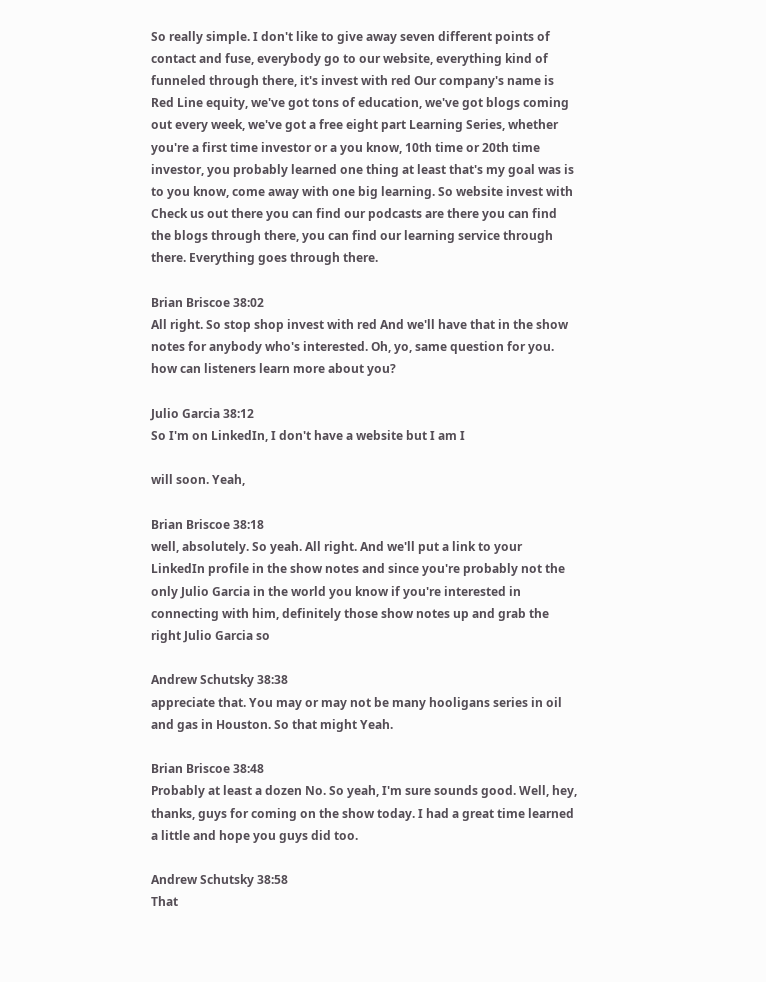So really simple. I don't like to give away seven different points of contact and fuse, everybody go to our website, everything kind of funneled through there, it's invest with red Our company's name is Red Line equity, we've got tons of education, we've got blogs coming out every week, we've got a free eight part Learning Series, whether you're a first time investor or a you know, 10th time or 20th time investor, you probably learned one thing at least that's my goal was is to you know, come away with one big learning. So website invest with Check us out there you can find our podcasts are there you can find the blogs through there, you can find our learning service through there. Everything goes through there.

Brian Briscoe 38:02
All right. So stop shop invest with red And we'll have that in the show notes for anybody who's interested. Oh, yo, same question for you. how can listeners learn more about you?

Julio Garcia 38:12
So I'm on LinkedIn, I don't have a website but I am I

will soon. Yeah,

Brian Briscoe 38:18
well, absolutely. So yeah. All right. And we'll put a link to your LinkedIn profile in the show notes and since you're probably not the only Julio Garcia in the world you know if you're interested in connecting with him, definitely those show notes up and grab the right Julio Garcia so

Andrew Schutsky 38:38
appreciate that. You may or may not be many hooligans series in oil and gas in Houston. So that might Yeah.

Brian Briscoe 38:48
Probably at least a dozen No. So yeah, I'm sure sounds good. Well, hey, thanks, guys for coming on the show today. I had a great time learned a little and hope you guys did too.

Andrew Schutsky 38:58
That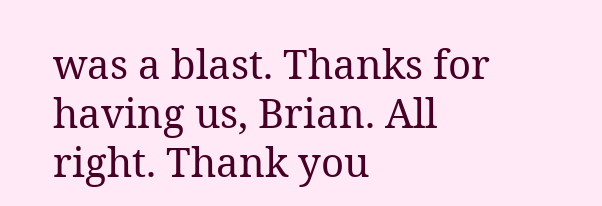was a blast. Thanks for having us, Brian. All right. Thank you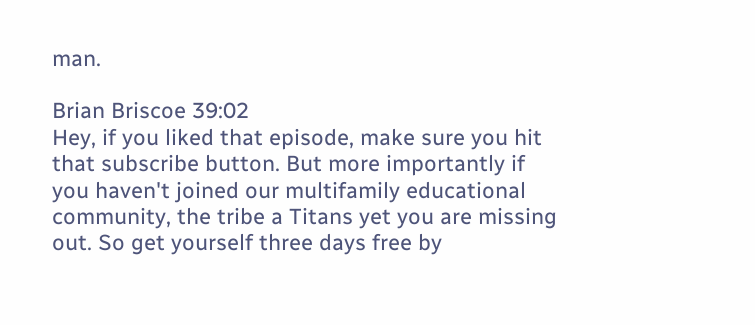man.

Brian Briscoe 39:02
Hey, if you liked that episode, make sure you hit that subscribe button. But more importantly if you haven't joined our multifamily educational community, the tribe a Titans yet you are missing out. So get yourself three days free by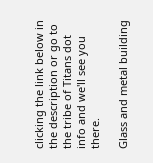clicking the link below in the description or go to the tribe of Titans dot info and we'll see you there.

Glass and metal building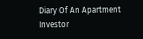Diary Of An Apartment Investor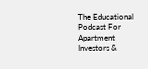The Educational Podcast For Apartment Investors &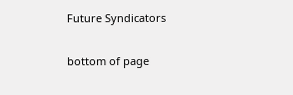Future Syndicators

bottom of page